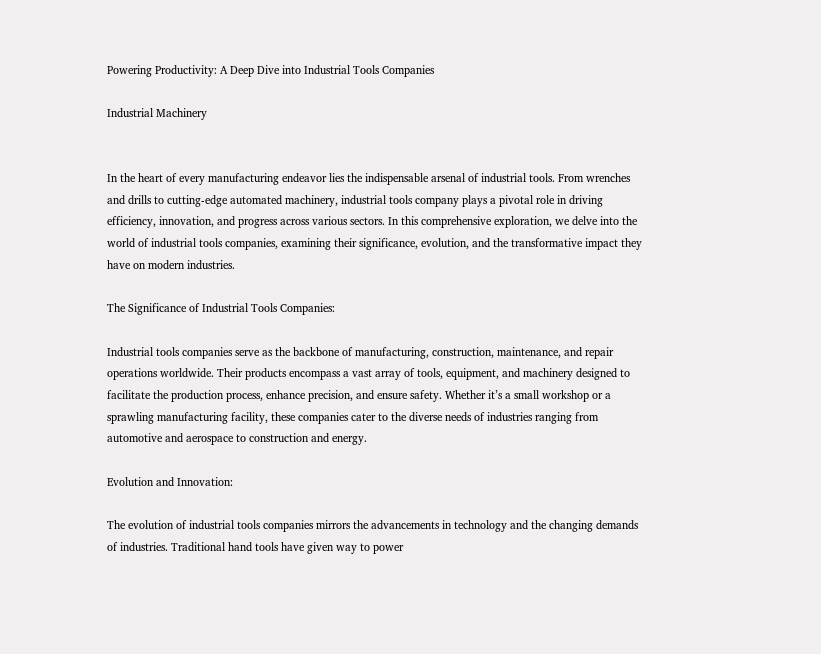Powering Productivity: A Deep Dive into Industrial Tools Companies

Industrial Machinery


In the heart of every manufacturing endeavor lies the indispensable arsenal of industrial tools. From wrenches and drills to cutting-edge automated machinery, industrial tools company plays a pivotal role in driving efficiency, innovation, and progress across various sectors. In this comprehensive exploration, we delve into the world of industrial tools companies, examining their significance, evolution, and the transformative impact they have on modern industries.

The Significance of Industrial Tools Companies:

Industrial tools companies serve as the backbone of manufacturing, construction, maintenance, and repair operations worldwide. Their products encompass a vast array of tools, equipment, and machinery designed to facilitate the production process, enhance precision, and ensure safety. Whether it’s a small workshop or a sprawling manufacturing facility, these companies cater to the diverse needs of industries ranging from automotive and aerospace to construction and energy.

Evolution and Innovation:

The evolution of industrial tools companies mirrors the advancements in technology and the changing demands of industries. Traditional hand tools have given way to power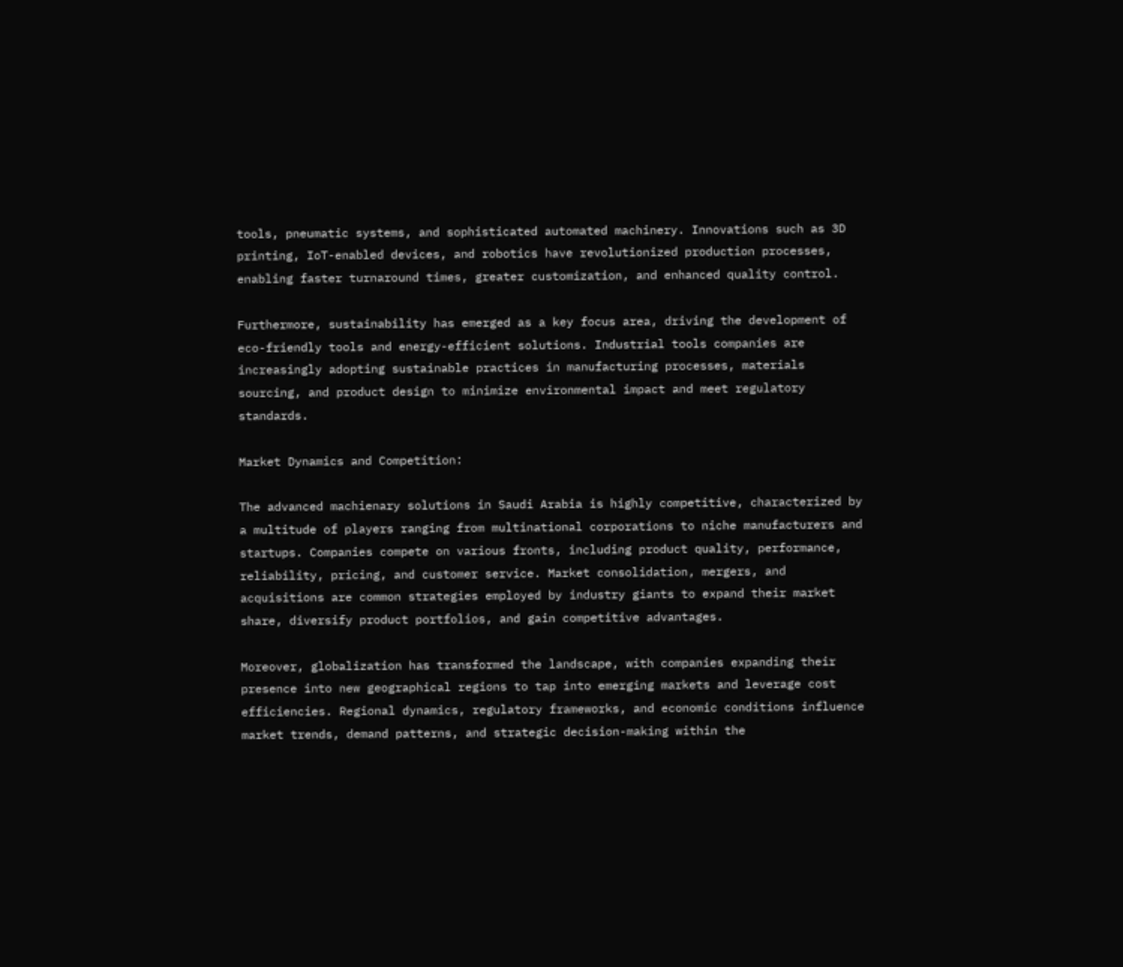tools, pneumatic systems, and sophisticated automated machinery. Innovations such as 3D printing, IoT-enabled devices, and robotics have revolutionized production processes, enabling faster turnaround times, greater customization, and enhanced quality control.

Furthermore, sustainability has emerged as a key focus area, driving the development of eco-friendly tools and energy-efficient solutions. Industrial tools companies are increasingly adopting sustainable practices in manufacturing processes, materials sourcing, and product design to minimize environmental impact and meet regulatory standards.

Market Dynamics and Competition:

The advanced machienary solutions in Saudi Arabia is highly competitive, characterized by a multitude of players ranging from multinational corporations to niche manufacturers and startups. Companies compete on various fronts, including product quality, performance, reliability, pricing, and customer service. Market consolidation, mergers, and acquisitions are common strategies employed by industry giants to expand their market share, diversify product portfolios, and gain competitive advantages.

Moreover, globalization has transformed the landscape, with companies expanding their presence into new geographical regions to tap into emerging markets and leverage cost efficiencies. Regional dynamics, regulatory frameworks, and economic conditions influence market trends, demand patterns, and strategic decision-making within the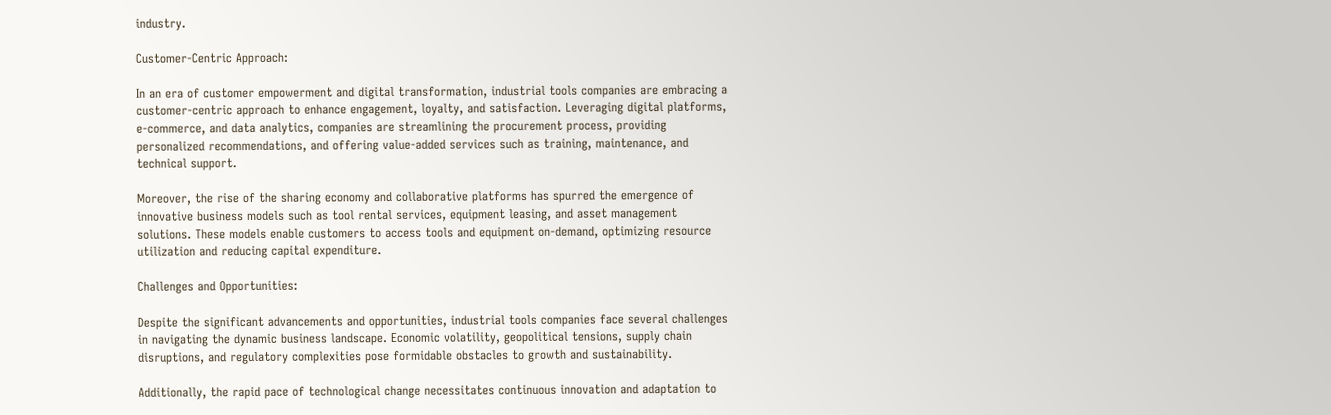industry.

Customer-Centric Approach:

In an era of customer empowerment and digital transformation, industrial tools companies are embracing a customer-centric approach to enhance engagement, loyalty, and satisfaction. Leveraging digital platforms, e-commerce, and data analytics, companies are streamlining the procurement process, providing personalized recommendations, and offering value-added services such as training, maintenance, and technical support.

Moreover, the rise of the sharing economy and collaborative platforms has spurred the emergence of innovative business models such as tool rental services, equipment leasing, and asset management solutions. These models enable customers to access tools and equipment on-demand, optimizing resource utilization and reducing capital expenditure.

Challenges and Opportunities:

Despite the significant advancements and opportunities, industrial tools companies face several challenges in navigating the dynamic business landscape. Economic volatility, geopolitical tensions, supply chain disruptions, and regulatory complexities pose formidable obstacles to growth and sustainability.

Additionally, the rapid pace of technological change necessitates continuous innovation and adaptation to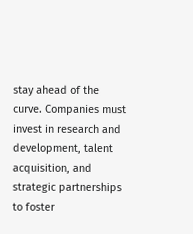stay ahead of the curve. Companies must invest in research and development, talent acquisition, and strategic partnerships to foster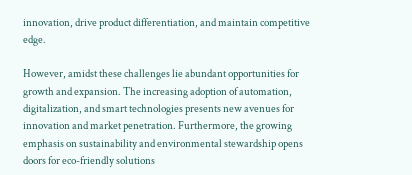innovation, drive product differentiation, and maintain competitive edge.

However, amidst these challenges lie abundant opportunities for growth and expansion. The increasing adoption of automation, digitalization, and smart technologies presents new avenues for innovation and market penetration. Furthermore, the growing emphasis on sustainability and environmental stewardship opens doors for eco-friendly solutions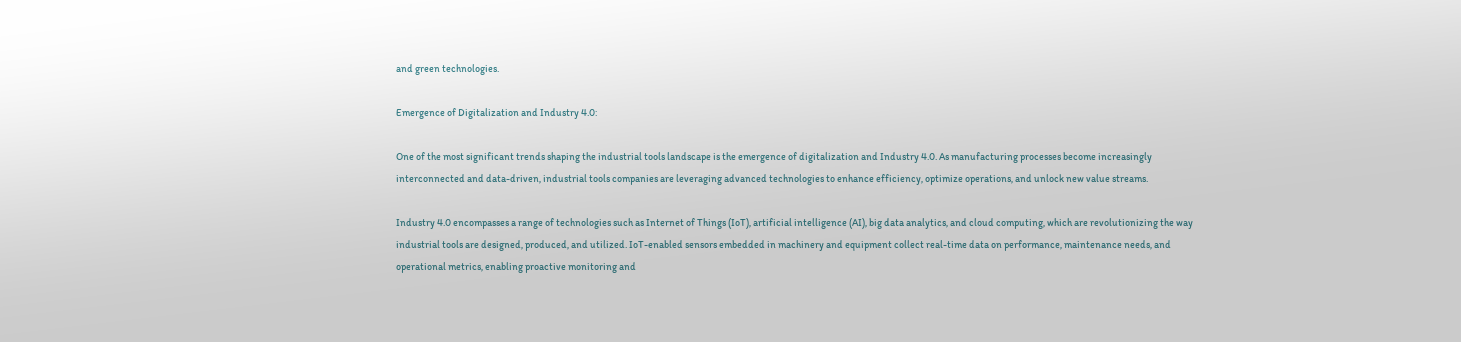and green technologies.

Emergence of Digitalization and Industry 4.0:

One of the most significant trends shaping the industrial tools landscape is the emergence of digitalization and Industry 4.0. As manufacturing processes become increasingly interconnected and data-driven, industrial tools companies are leveraging advanced technologies to enhance efficiency, optimize operations, and unlock new value streams.

Industry 4.0 encompasses a range of technologies such as Internet of Things (IoT), artificial intelligence (AI), big data analytics, and cloud computing, which are revolutionizing the way industrial tools are designed, produced, and utilized. IoT-enabled sensors embedded in machinery and equipment collect real-time data on performance, maintenance needs, and operational metrics, enabling proactive monitoring and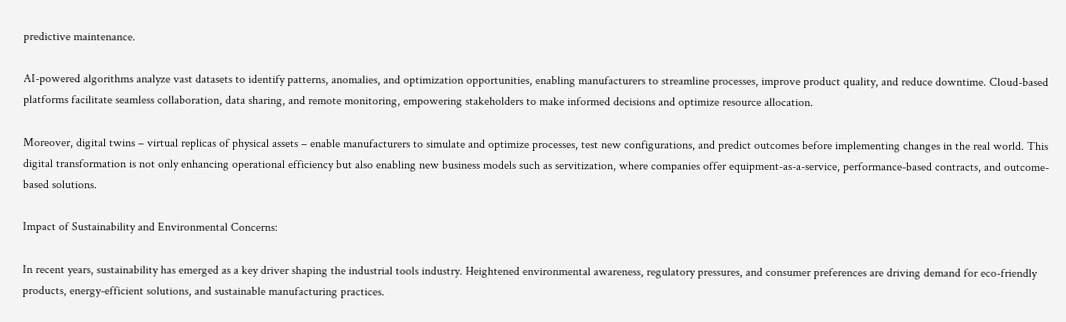predictive maintenance.

AI-powered algorithms analyze vast datasets to identify patterns, anomalies, and optimization opportunities, enabling manufacturers to streamline processes, improve product quality, and reduce downtime. Cloud-based platforms facilitate seamless collaboration, data sharing, and remote monitoring, empowering stakeholders to make informed decisions and optimize resource allocation.

Moreover, digital twins – virtual replicas of physical assets – enable manufacturers to simulate and optimize processes, test new configurations, and predict outcomes before implementing changes in the real world. This digital transformation is not only enhancing operational efficiency but also enabling new business models such as servitization, where companies offer equipment-as-a-service, performance-based contracts, and outcome-based solutions.

Impact of Sustainability and Environmental Concerns:

In recent years, sustainability has emerged as a key driver shaping the industrial tools industry. Heightened environmental awareness, regulatory pressures, and consumer preferences are driving demand for eco-friendly products, energy-efficient solutions, and sustainable manufacturing practices.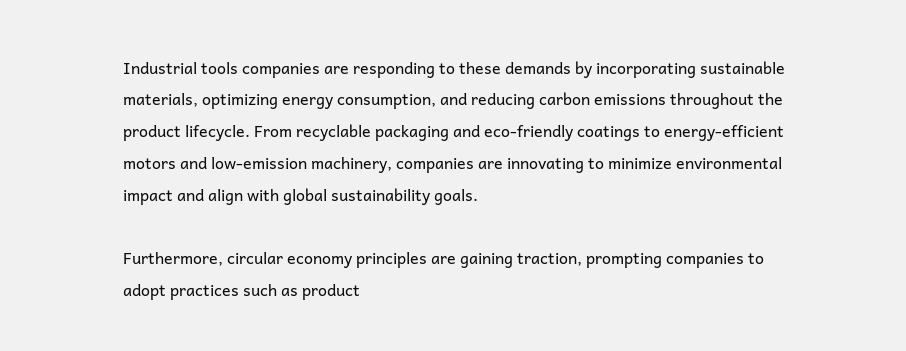Industrial tools companies are responding to these demands by incorporating sustainable materials, optimizing energy consumption, and reducing carbon emissions throughout the product lifecycle. From recyclable packaging and eco-friendly coatings to energy-efficient motors and low-emission machinery, companies are innovating to minimize environmental impact and align with global sustainability goals.

Furthermore, circular economy principles are gaining traction, prompting companies to adopt practices such as product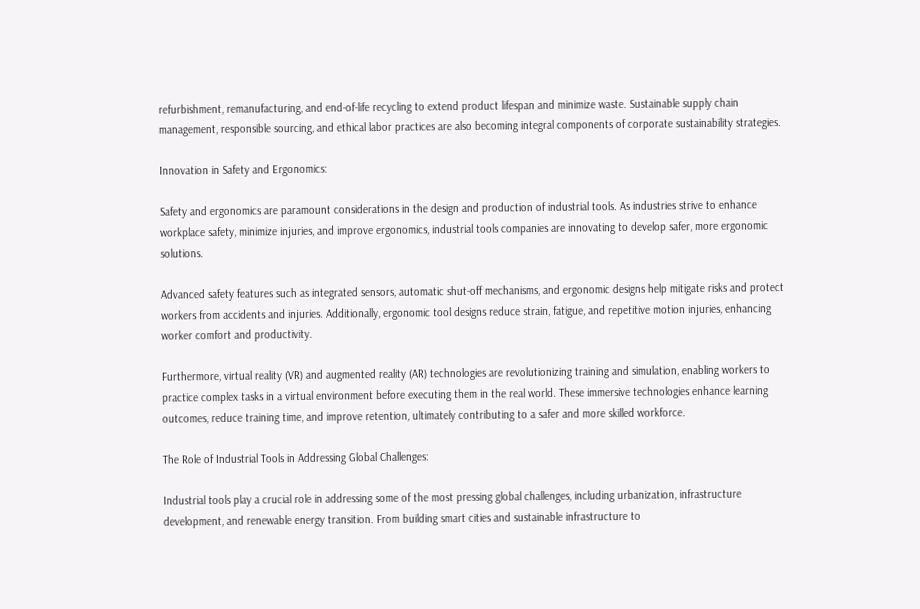refurbishment, remanufacturing, and end-of-life recycling to extend product lifespan and minimize waste. Sustainable supply chain management, responsible sourcing, and ethical labor practices are also becoming integral components of corporate sustainability strategies.

Innovation in Safety and Ergonomics:

Safety and ergonomics are paramount considerations in the design and production of industrial tools. As industries strive to enhance workplace safety, minimize injuries, and improve ergonomics, industrial tools companies are innovating to develop safer, more ergonomic solutions.

Advanced safety features such as integrated sensors, automatic shut-off mechanisms, and ergonomic designs help mitigate risks and protect workers from accidents and injuries. Additionally, ergonomic tool designs reduce strain, fatigue, and repetitive motion injuries, enhancing worker comfort and productivity.

Furthermore, virtual reality (VR) and augmented reality (AR) technologies are revolutionizing training and simulation, enabling workers to practice complex tasks in a virtual environment before executing them in the real world. These immersive technologies enhance learning outcomes, reduce training time, and improve retention, ultimately contributing to a safer and more skilled workforce.

The Role of Industrial Tools in Addressing Global Challenges:

Industrial tools play a crucial role in addressing some of the most pressing global challenges, including urbanization, infrastructure development, and renewable energy transition. From building smart cities and sustainable infrastructure to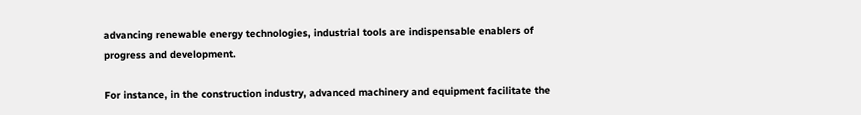advancing renewable energy technologies, industrial tools are indispensable enablers of progress and development.

For instance, in the construction industry, advanced machinery and equipment facilitate the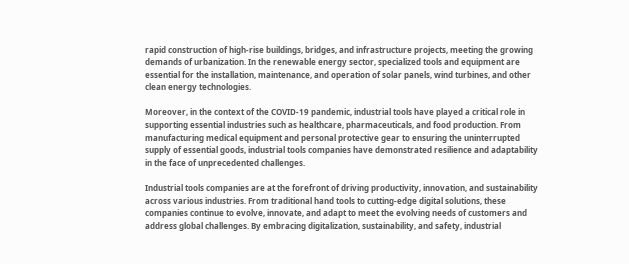rapid construction of high-rise buildings, bridges, and infrastructure projects, meeting the growing demands of urbanization. In the renewable energy sector, specialized tools and equipment are essential for the installation, maintenance, and operation of solar panels, wind turbines, and other clean energy technologies.

Moreover, in the context of the COVID-19 pandemic, industrial tools have played a critical role in supporting essential industries such as healthcare, pharmaceuticals, and food production. From manufacturing medical equipment and personal protective gear to ensuring the uninterrupted supply of essential goods, industrial tools companies have demonstrated resilience and adaptability in the face of unprecedented challenges.

Industrial tools companies are at the forefront of driving productivity, innovation, and sustainability across various industries. From traditional hand tools to cutting-edge digital solutions, these companies continue to evolve, innovate, and adapt to meet the evolving needs of customers and address global challenges. By embracing digitalization, sustainability, and safety, industrial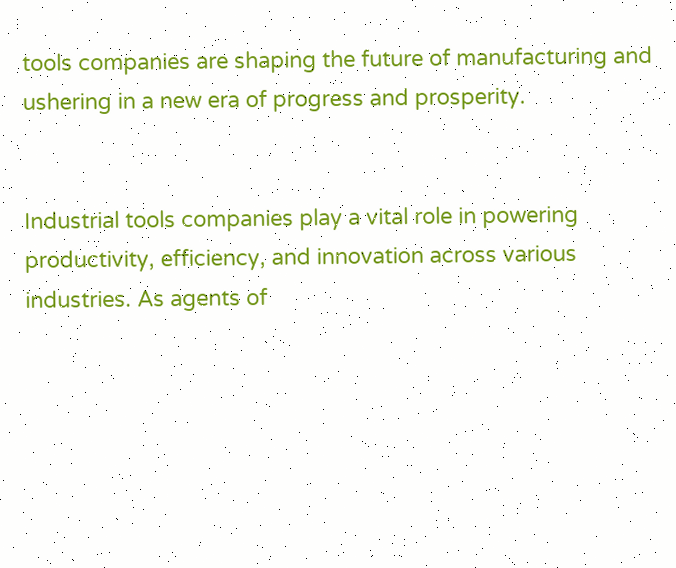tools companies are shaping the future of manufacturing and ushering in a new era of progress and prosperity.


Industrial tools companies play a vital role in powering productivity, efficiency, and innovation across various industries. As agents of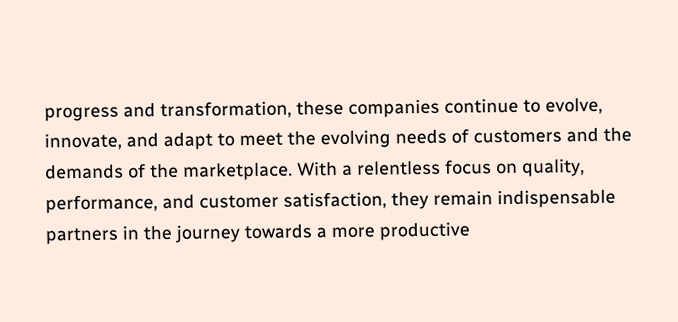progress and transformation, these companies continue to evolve, innovate, and adapt to meet the evolving needs of customers and the demands of the marketplace. With a relentless focus on quality, performance, and customer satisfaction, they remain indispensable partners in the journey towards a more productive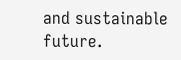and sustainable future.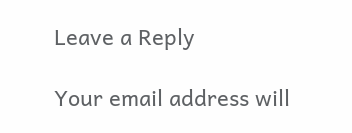Leave a Reply

Your email address will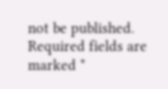not be published. Required fields are marked *